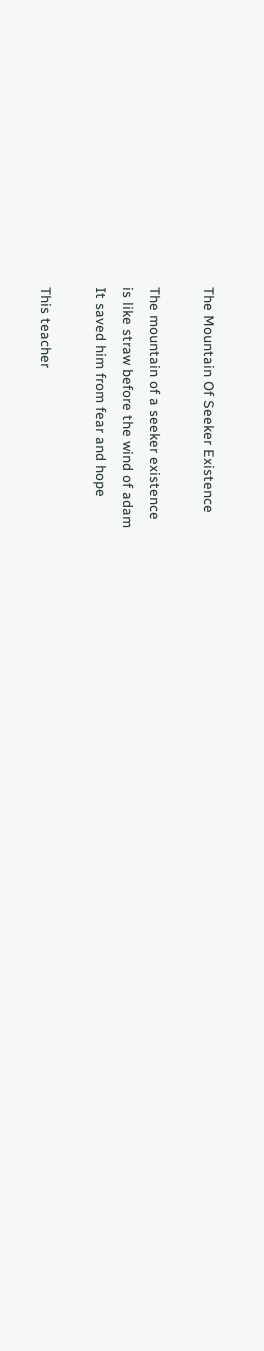The Mountain Of Seeker Existence

The mountain of a seeker existence
is like straw before the wind of adam
It saved him from fear and hope

This teacher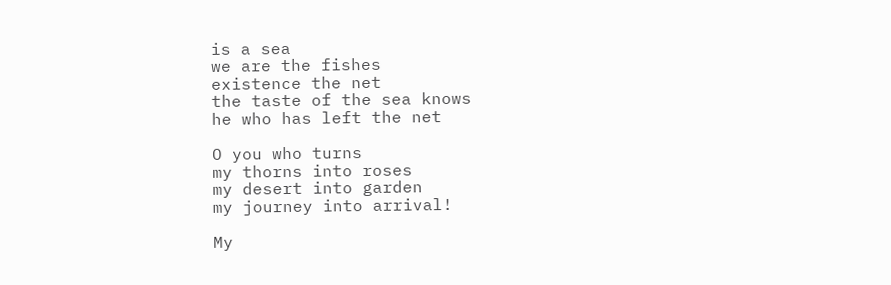is a sea
we are the fishes
existence the net
the taste of the sea knows
he who has left the net

O you who turns
my thorns into roses
my desert into garden
my journey into arrival!

My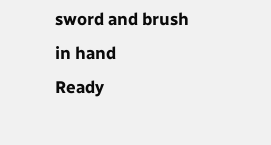sword and brush in hand
Ready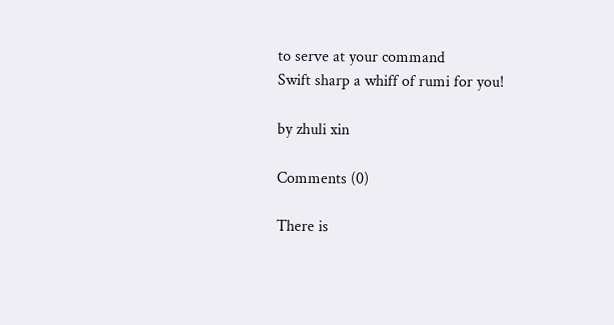to serve at your command
Swift sharp a whiff of rumi for you!

by zhuli xin

Comments (0)

There is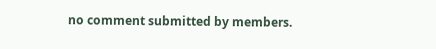no comment submitted by members.